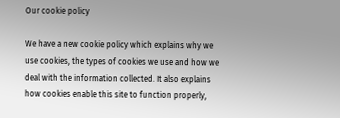Our cookie policy

We have a new cookie policy which explains why we use cookies, the types of cookies we use and how we deal with the information collected. It also explains how cookies enable this site to function properly,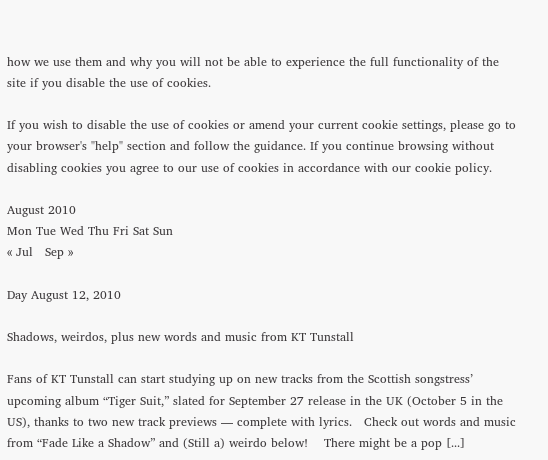how we use them and why you will not be able to experience the full functionality of the site if you disable the use of cookies.

If you wish to disable the use of cookies or amend your current cookie settings, please go to your browser's "help" section and follow the guidance. If you continue browsing without disabling cookies you agree to our use of cookies in accordance with our cookie policy.

August 2010
Mon Tue Wed Thu Fri Sat Sun
« Jul   Sep »

Day August 12, 2010

Shadows, weirdos, plus new words and music from KT Tunstall

Fans of KT Tunstall can start studying up on new tracks from the Scottish songstress’ upcoming album “Tiger Suit,” slated for September 27 release in the UK (October 5 in the US), thanks to two new track previews — complete with lyrics.   Check out words and music from “Fade Like a Shadow” and (Still a) weirdo below!    There might be a pop [...]